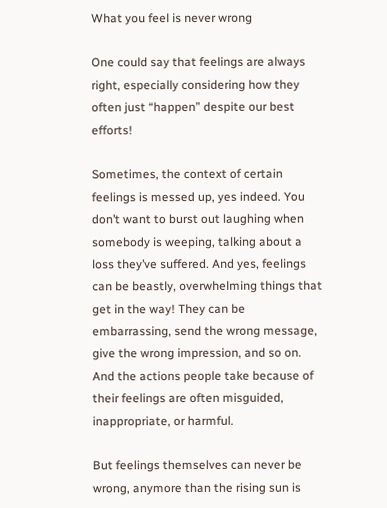What you feel is never wrong

One could say that feelings are always right, especially considering how they often just “happen” despite our best efforts!

Sometimes, the context of certain feelings is messed up, yes indeed. You don’t want to burst out laughing when somebody is weeping, talking about a loss they’ve suffered. And yes, feelings can be beastly, overwhelming things that get in the way! They can be embarrassing, send the wrong message, give the wrong impression, and so on. And the actions people take because of their feelings are often misguided, inappropriate, or harmful.

But feelings themselves can never be wrong, anymore than the rising sun is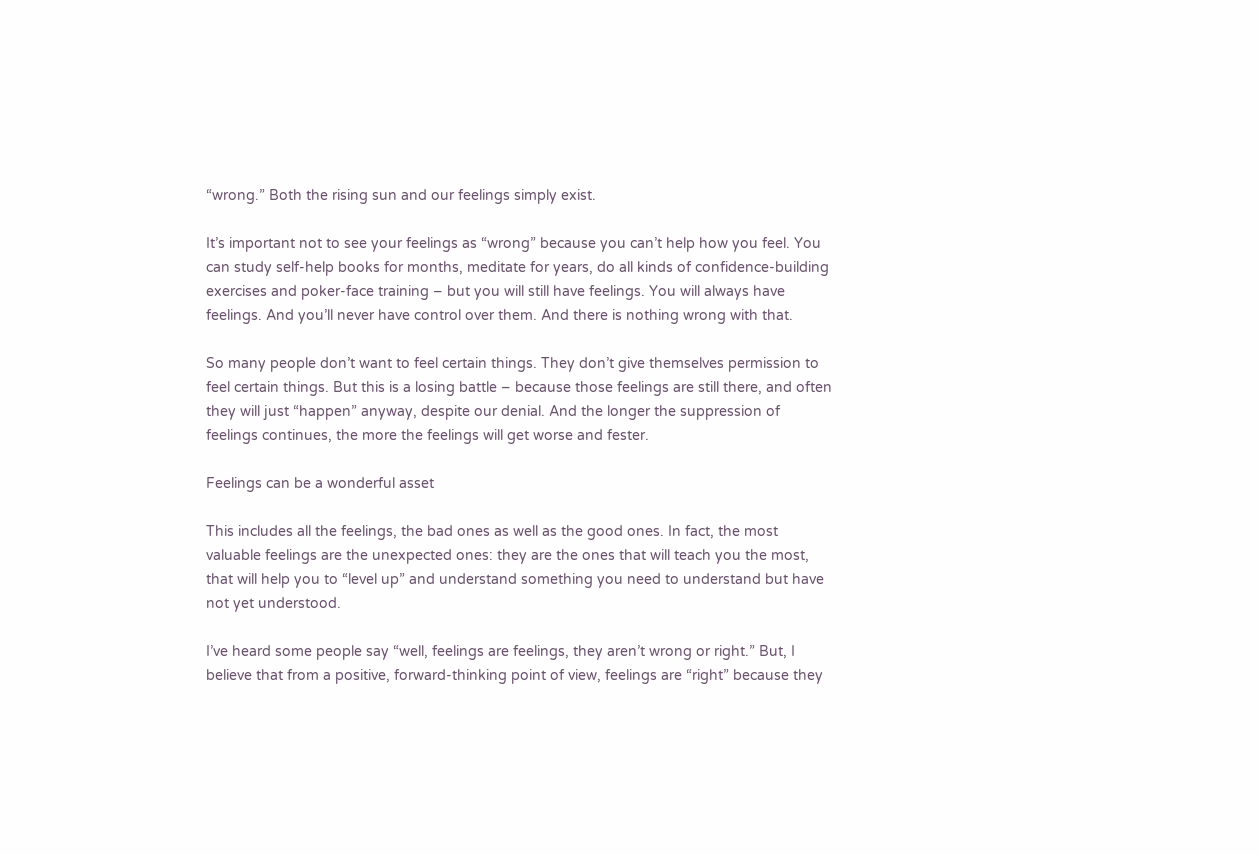“wrong.” Both the rising sun and our feelings simply exist.

It’s important not to see your feelings as “wrong” because you can’t help how you feel. You can study self-help books for months, meditate for years, do all kinds of confidence-building exercises and poker-face training – but you will still have feelings. You will always have feelings. And you’ll never have control over them. And there is nothing wrong with that.

So many people don’t want to feel certain things. They don’t give themselves permission to feel certain things. But this is a losing battle – because those feelings are still there, and often they will just “happen” anyway, despite our denial. And the longer the suppression of feelings continues, the more the feelings will get worse and fester.

Feelings can be a wonderful asset

This includes all the feelings, the bad ones as well as the good ones. In fact, the most valuable feelings are the unexpected ones: they are the ones that will teach you the most, that will help you to “level up” and understand something you need to understand but have not yet understood.

I’ve heard some people say “well, feelings are feelings, they aren’t wrong or right.” But, I believe that from a positive, forward-thinking point of view, feelings are “right” because they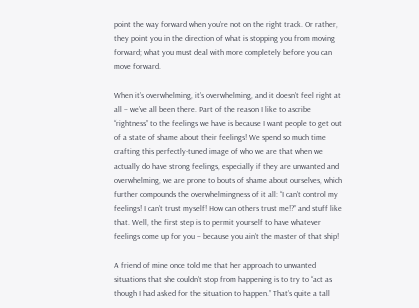point the way forward when you’re not on the right track. Or rather, they point you in the direction of what is stopping you from moving forward; what you must deal with more completely before you can move forward.

When it’s overwhelming, it’s overwhelming, and it doesn’t feel right at all – we’ve all been there. Part of the reason I like to ascribe “rightness” to the feelings we have is because I want people to get out of a state of shame about their feelings! We spend so much time crafting this perfectly-tuned image of who we are that when we actually do have strong feelings, especially if they are unwanted and overwhelming, we are prone to bouts of shame about ourselves, which further compounds the overwhelmingness of it all: “I can’t control my feelings! I can’t trust myself! How can others trust me!?” and stuff like that. Well, the first step is to permit yourself to have whatever feelings come up for you – because you ain’t the master of that ship!

A friend of mine once told me that her approach to unwanted situations that she couldn’t stop from happening is to try to “act as though I had asked for the situation to happen.” That’s quite a tall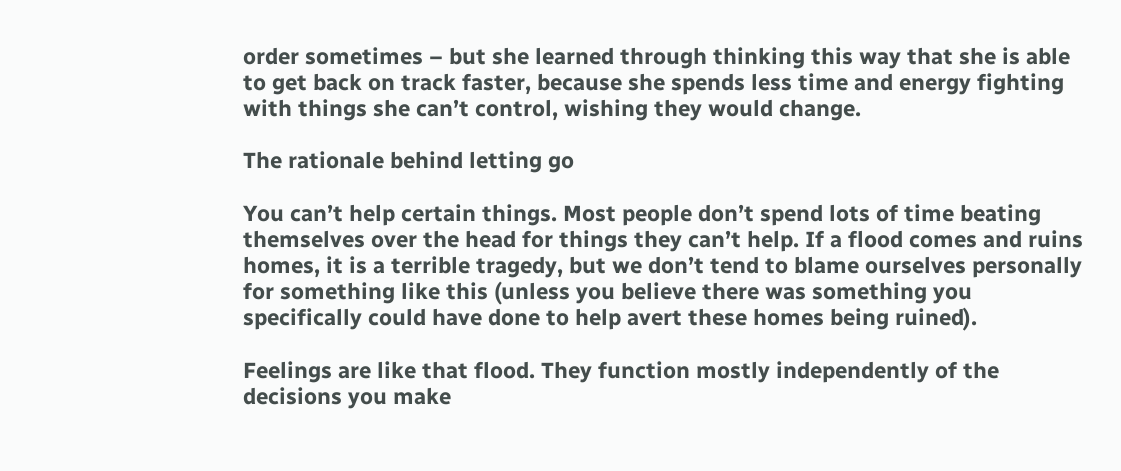order sometimes – but she learned through thinking this way that she is able to get back on track faster, because she spends less time and energy fighting with things she can’t control, wishing they would change.

The rationale behind letting go

You can’t help certain things. Most people don’t spend lots of time beating themselves over the head for things they can’t help. If a flood comes and ruins homes, it is a terrible tragedy, but we don’t tend to blame ourselves personally for something like this (unless you believe there was something you specifically could have done to help avert these homes being ruined).

Feelings are like that flood. They function mostly independently of the decisions you make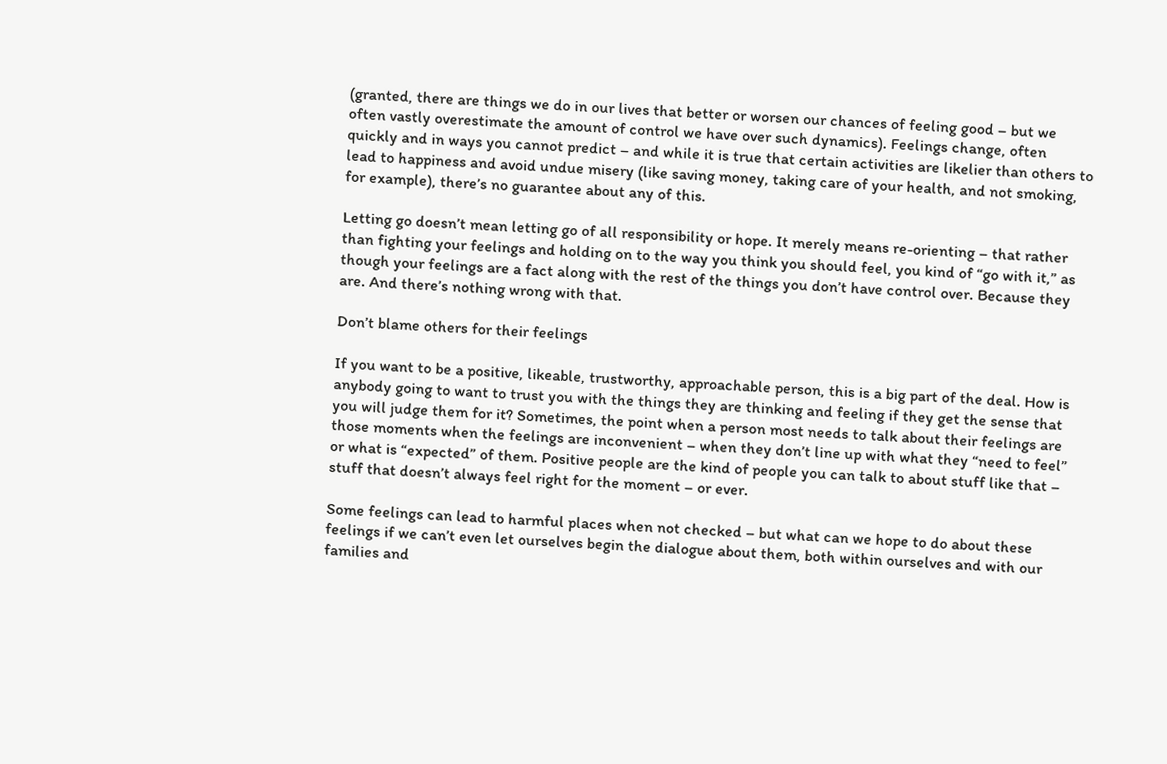(granted, there are things we do in our lives that better or worsen our chances of feeling good – but we often vastly overestimate the amount of control we have over such dynamics). Feelings change, often quickly and in ways you cannot predict – and while it is true that certain activities are likelier than others to lead to happiness and avoid undue misery (like saving money, taking care of your health, and not smoking, for example), there’s no guarantee about any of this.

Letting go doesn’t mean letting go of all responsibility or hope. It merely means re-orienting – that rather than fighting your feelings and holding on to the way you think you should feel, you kind of “go with it,” as though your feelings are a fact along with the rest of the things you don’t have control over. Because they are. And there’s nothing wrong with that.

Don’t blame others for their feelings

If you want to be a positive, likeable, trustworthy, approachable person, this is a big part of the deal. How is anybody going to want to trust you with the things they are thinking and feeling if they get the sense that you will judge them for it? Sometimes, the point when a person most needs to talk about their feelings are those moments when the feelings are inconvenient – when they don’t line up with what they “need to feel” or what is “expected” of them. Positive people are the kind of people you can talk to about stuff like that – stuff that doesn’t always feel right for the moment – or ever.

Some feelings can lead to harmful places when not checked – but what can we hope to do about these feelings if we can’t even let ourselves begin the dialogue about them, both within ourselves and with our families and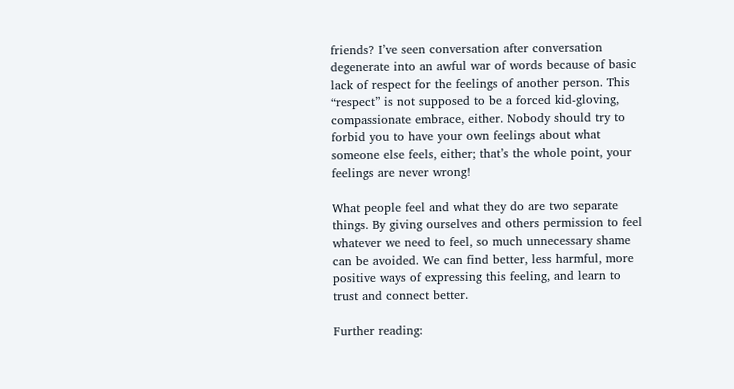friends? I’ve seen conversation after conversation degenerate into an awful war of words because of basic lack of respect for the feelings of another person. This “respect” is not supposed to be a forced kid-gloving, compassionate embrace, either. Nobody should try to forbid you to have your own feelings about what someone else feels, either; that’s the whole point, your feelings are never wrong!

What people feel and what they do are two separate things. By giving ourselves and others permission to feel whatever we need to feel, so much unnecessary shame can be avoided. We can find better, less harmful, more positive ways of expressing this feeling, and learn to trust and connect better.

Further reading: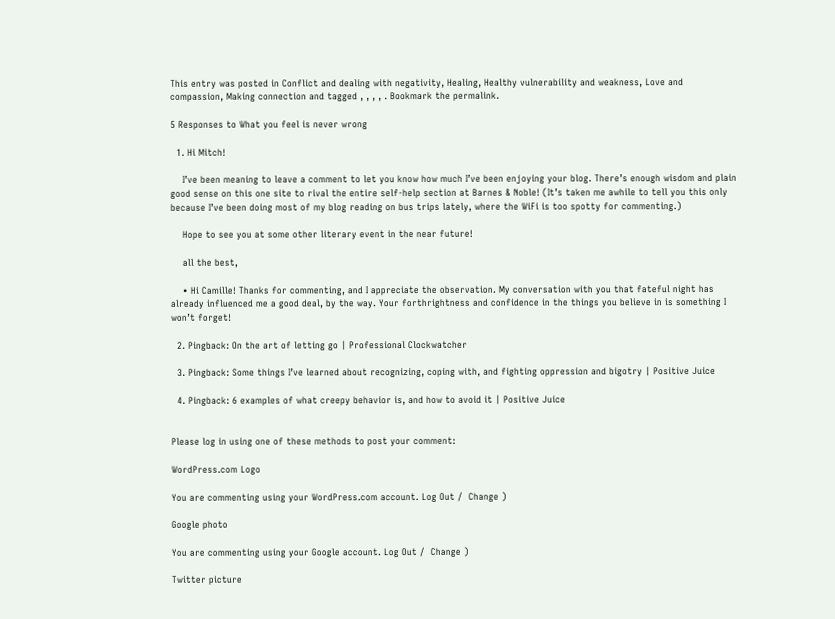This entry was posted in Conflict and dealing with negativity, Healing, Healthy vulnerability and weakness, Love and compassion, Making connection and tagged , , , , . Bookmark the permalink.

5 Responses to What you feel is never wrong

  1. Hi Mitch!

    I’ve been meaning to leave a comment to let you know how much I’ve been enjoying your blog. There’s enough wisdom and plain good sense on this one site to rival the entire self-help section at Barnes & Noble! (It’s taken me awhile to tell you this only because I’ve been doing most of my blog reading on bus trips lately, where the WiFi is too spotty for commenting.)

    Hope to see you at some other literary event in the near future!

    all the best,

    • Hi Camille! Thanks for commenting, and I appreciate the observation. My conversation with you that fateful night has already influenced me a good deal, by the way. Your forthrightness and confidence in the things you believe in is something I won’t forget!

  2. Pingback: On the art of letting go | Professional Clockwatcher

  3. Pingback: Some things I’ve learned about recognizing, coping with, and fighting oppression and bigotry | Positive Juice

  4. Pingback: 6 examples of what creepy behavior is, and how to avoid it | Positive Juice


Please log in using one of these methods to post your comment:

WordPress.com Logo

You are commenting using your WordPress.com account. Log Out /  Change )

Google photo

You are commenting using your Google account. Log Out /  Change )

Twitter picture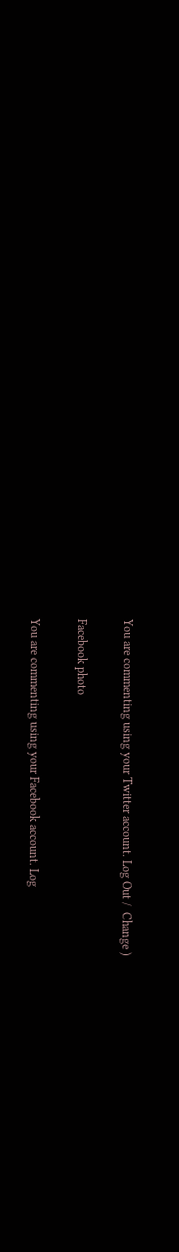You are commenting using your Twitter account. Log Out /  Change )

Facebook photo

You are commenting using your Facebook account. Log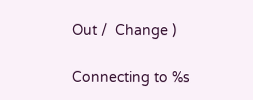Out /  Change )

Connecting to %s